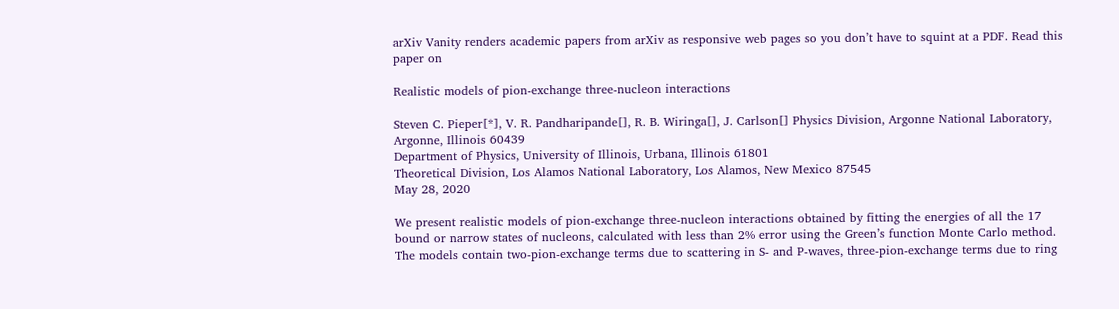arXiv Vanity renders academic papers from arXiv as responsive web pages so you don’t have to squint at a PDF. Read this paper on

Realistic models of pion-exchange three-nucleon interactions

Steven C. Pieper[*], V. R. Pandharipande[], R. B. Wiringa[], J. Carlson[] Physics Division, Argonne National Laboratory, Argonne, Illinois 60439
Department of Physics, University of Illinois, Urbana, Illinois 61801
Theoretical Division, Los Alamos National Laboratory, Los Alamos, New Mexico 87545
May 28, 2020

We present realistic models of pion-exchange three-nucleon interactions obtained by fitting the energies of all the 17 bound or narrow states of nucleons, calculated with less than 2% error using the Green’s function Monte Carlo method. The models contain two-pion-exchange terms due to scattering in S- and P-waves, three-pion-exchange terms due to ring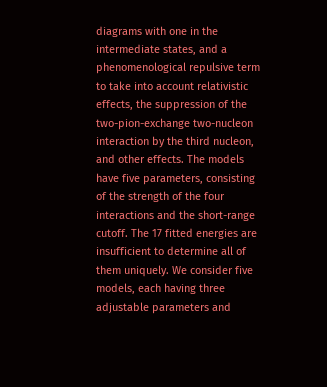diagrams with one in the intermediate states, and a phenomenological repulsive term to take into account relativistic effects, the suppression of the two-pion-exchange two-nucleon interaction by the third nucleon, and other effects. The models have five parameters, consisting of the strength of the four interactions and the short-range cutoff. The 17 fitted energies are insufficient to determine all of them uniquely. We consider five models, each having three adjustable parameters and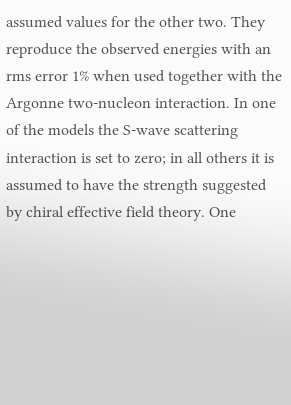assumed values for the other two. They reproduce the observed energies with an rms error 1% when used together with the Argonne two-nucleon interaction. In one of the models the S-wave scattering interaction is set to zero; in all others it is assumed to have the strength suggested by chiral effective field theory. One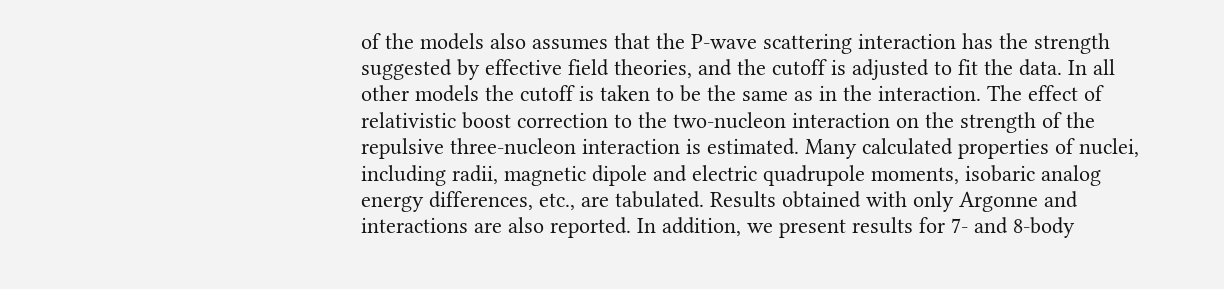of the models also assumes that the P-wave scattering interaction has the strength suggested by effective field theories, and the cutoff is adjusted to fit the data. In all other models the cutoff is taken to be the same as in the interaction. The effect of relativistic boost correction to the two-nucleon interaction on the strength of the repulsive three-nucleon interaction is estimated. Many calculated properties of nuclei, including radii, magnetic dipole and electric quadrupole moments, isobaric analog energy differences, etc., are tabulated. Results obtained with only Argonne and interactions are also reported. In addition, we present results for 7- and 8-body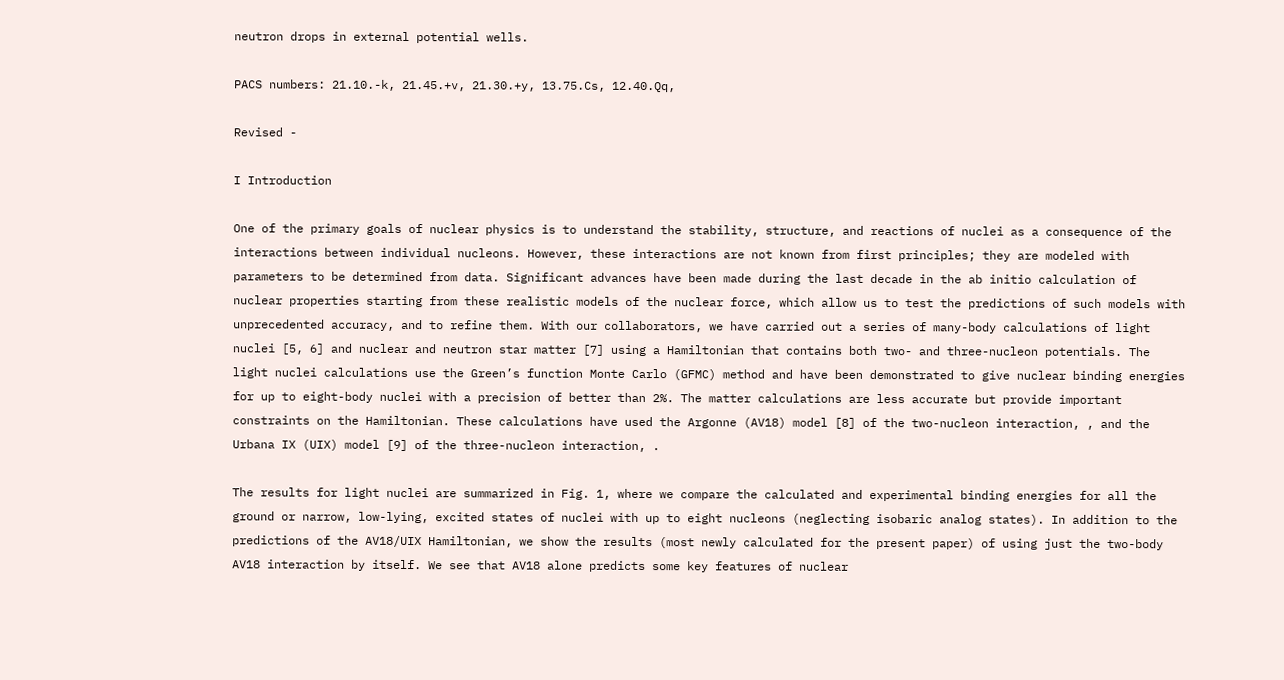neutron drops in external potential wells.

PACS numbers: 21.10.-k, 21.45.+v, 21.30.+y, 13.75.Cs, 12.40.Qq,

Revised -

I Introduction

One of the primary goals of nuclear physics is to understand the stability, structure, and reactions of nuclei as a consequence of the interactions between individual nucleons. However, these interactions are not known from first principles; they are modeled with parameters to be determined from data. Significant advances have been made during the last decade in the ab initio calculation of nuclear properties starting from these realistic models of the nuclear force, which allow us to test the predictions of such models with unprecedented accuracy, and to refine them. With our collaborators, we have carried out a series of many-body calculations of light nuclei [5, 6] and nuclear and neutron star matter [7] using a Hamiltonian that contains both two- and three-nucleon potentials. The light nuclei calculations use the Green’s function Monte Carlo (GFMC) method and have been demonstrated to give nuclear binding energies for up to eight-body nuclei with a precision of better than 2%. The matter calculations are less accurate but provide important constraints on the Hamiltonian. These calculations have used the Argonne (AV18) model [8] of the two-nucleon interaction, , and the Urbana IX (UIX) model [9] of the three-nucleon interaction, .

The results for light nuclei are summarized in Fig. 1, where we compare the calculated and experimental binding energies for all the ground or narrow, low-lying, excited states of nuclei with up to eight nucleons (neglecting isobaric analog states). In addition to the predictions of the AV18/UIX Hamiltonian, we show the results (most newly calculated for the present paper) of using just the two-body AV18 interaction by itself. We see that AV18 alone predicts some key features of nuclear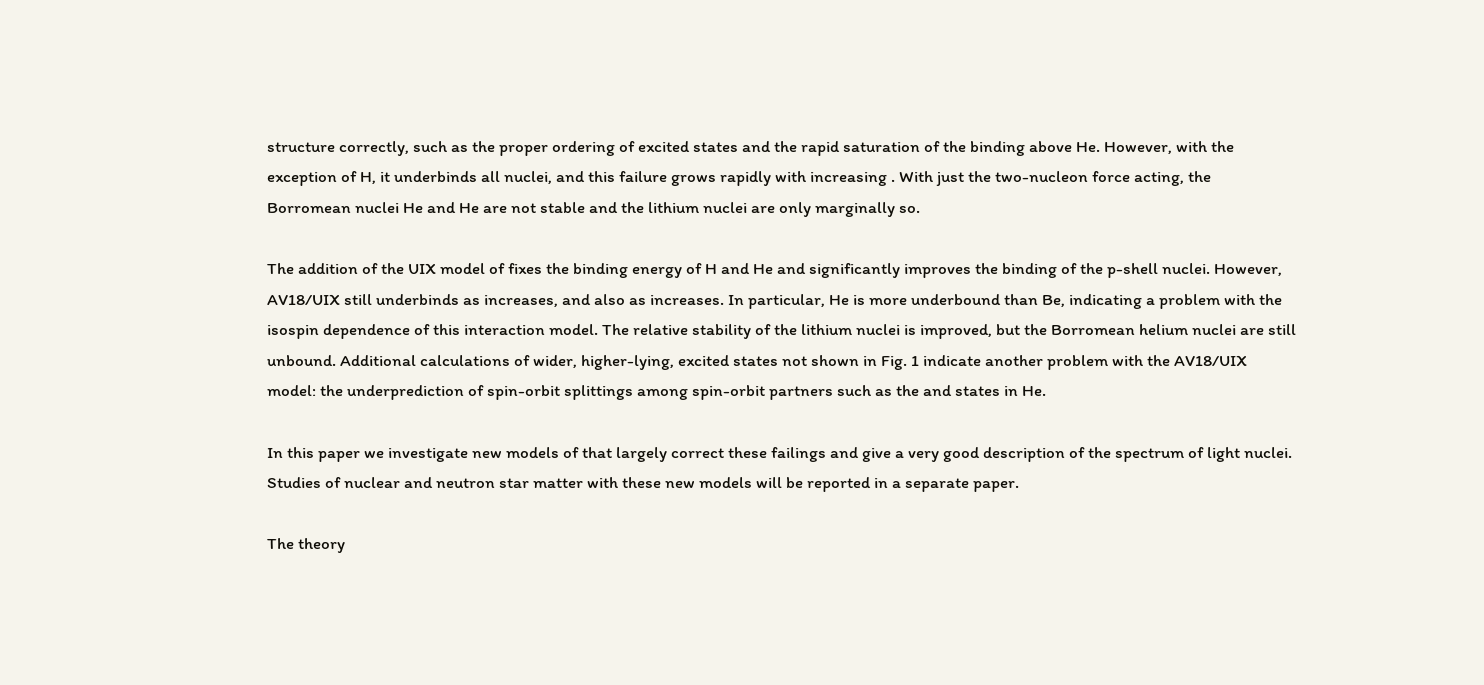structure correctly, such as the proper ordering of excited states and the rapid saturation of the binding above He. However, with the exception of H, it underbinds all nuclei, and this failure grows rapidly with increasing . With just the two-nucleon force acting, the Borromean nuclei He and He are not stable and the lithium nuclei are only marginally so.

The addition of the UIX model of fixes the binding energy of H and He and significantly improves the binding of the p-shell nuclei. However, AV18/UIX still underbinds as increases, and also as increases. In particular, He is more underbound than Be, indicating a problem with the isospin dependence of this interaction model. The relative stability of the lithium nuclei is improved, but the Borromean helium nuclei are still unbound. Additional calculations of wider, higher-lying, excited states not shown in Fig. 1 indicate another problem with the AV18/UIX model: the underprediction of spin-orbit splittings among spin-orbit partners such as the and states in He.

In this paper we investigate new models of that largely correct these failings and give a very good description of the spectrum of light nuclei. Studies of nuclear and neutron star matter with these new models will be reported in a separate paper.

The theory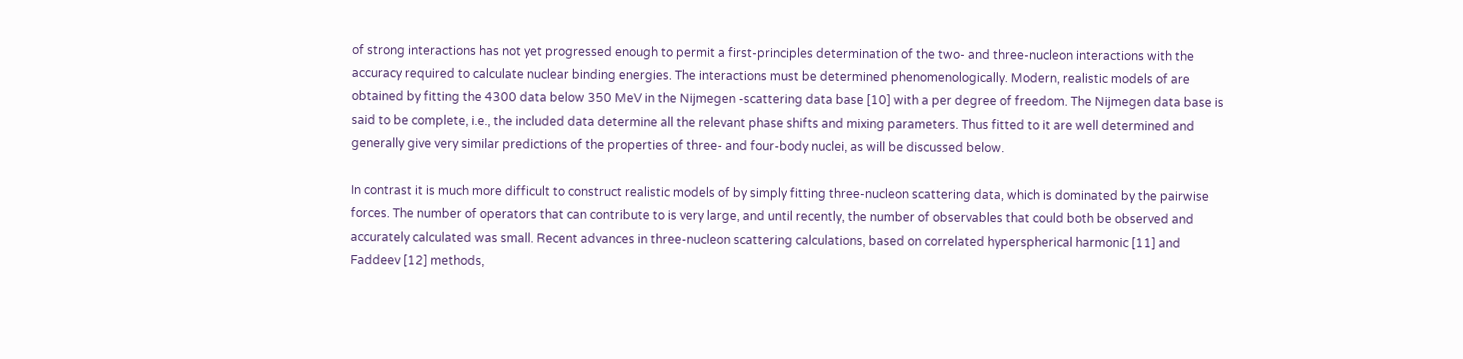of strong interactions has not yet progressed enough to permit a first-principles determination of the two- and three-nucleon interactions with the accuracy required to calculate nuclear binding energies. The interactions must be determined phenomenologically. Modern, realistic models of are obtained by fitting the 4300 data below 350 MeV in the Nijmegen -scattering data base [10] with a per degree of freedom. The Nijmegen data base is said to be complete, i.e., the included data determine all the relevant phase shifts and mixing parameters. Thus fitted to it are well determined and generally give very similar predictions of the properties of three- and four-body nuclei, as will be discussed below.

In contrast it is much more difficult to construct realistic models of by simply fitting three-nucleon scattering data, which is dominated by the pairwise forces. The number of operators that can contribute to is very large, and until recently, the number of observables that could both be observed and accurately calculated was small. Recent advances in three-nucleon scattering calculations, based on correlated hyperspherical harmonic [11] and Faddeev [12] methods,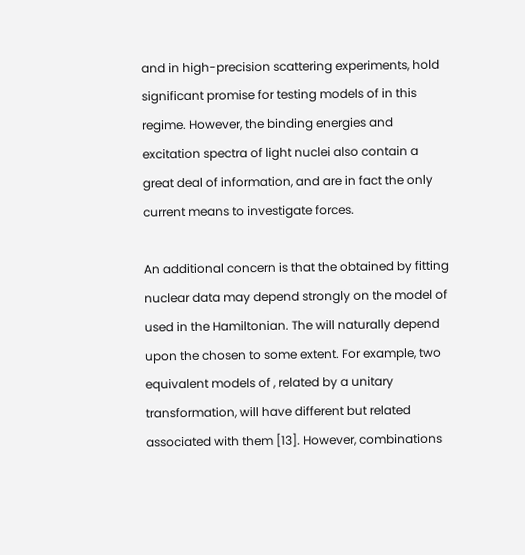and in high-precision scattering experiments, hold significant promise for testing models of in this regime. However, the binding energies and excitation spectra of light nuclei also contain a great deal of information, and are in fact the only current means to investigate forces.

An additional concern is that the obtained by fitting nuclear data may depend strongly on the model of used in the Hamiltonian. The will naturally depend upon the chosen to some extent. For example, two equivalent models of , related by a unitary transformation, will have different but related associated with them [13]. However, combinations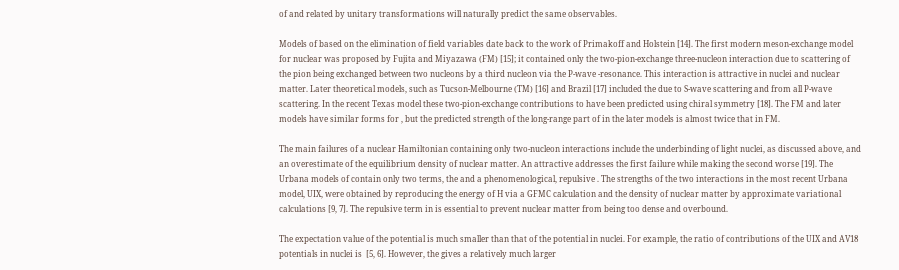of and related by unitary transformations will naturally predict the same observables.

Models of based on the elimination of field variables date back to the work of Primakoff and Holstein [14]. The first modern meson-exchange model for nuclear was proposed by Fujita and Miyazawa (FM) [15]; it contained only the two-pion-exchange three-nucleon interaction due to scattering of the pion being exchanged between two nucleons by a third nucleon via the P-wave -resonance. This interaction is attractive in nuclei and nuclear matter. Later theoretical models, such as Tucson-Melbourne (TM) [16] and Brazil [17] included the due to S-wave scattering and from all P-wave scattering. In the recent Texas model these two-pion-exchange contributions to have been predicted using chiral symmetry [18]. The FM and later models have similar forms for , but the predicted strength of the long-range part of in the later models is almost twice that in FM.

The main failures of a nuclear Hamiltonian containing only two-nucleon interactions include the underbinding of light nuclei, as discussed above, and an overestimate of the equilibrium density of nuclear matter. An attractive addresses the first failure while making the second worse [19]. The Urbana models of contain only two terms, the and a phenomenological, repulsive . The strengths of the two interactions in the most recent Urbana model, UIX, were obtained by reproducing the energy of H via a GFMC calculation and the density of nuclear matter by approximate variational calculations [9, 7]. The repulsive term in is essential to prevent nuclear matter from being too dense and overbound.

The expectation value of the potential is much smaller than that of the potential in nuclei. For example, the ratio of contributions of the UIX and AV18 potentials in nuclei is  [5, 6]. However, the gives a relatively much larger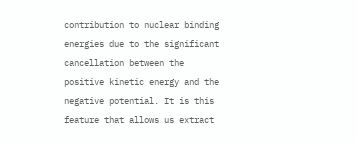contribution to nuclear binding energies due to the significant cancellation between the positive kinetic energy and the negative potential. It is this feature that allows us extract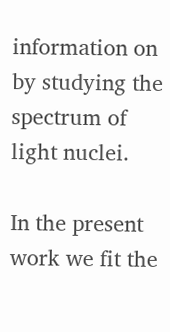information on by studying the spectrum of light nuclei.

In the present work we fit the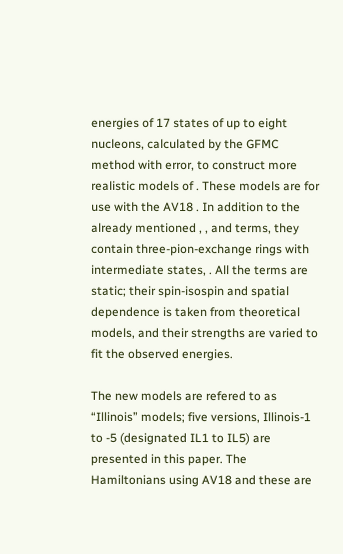energies of 17 states of up to eight nucleons, calculated by the GFMC method with error, to construct more realistic models of . These models are for use with the AV18 . In addition to the already mentioned , , and terms, they contain three-pion-exchange rings with intermediate states, . All the terms are static; their spin-isospin and spatial dependence is taken from theoretical models, and their strengths are varied to fit the observed energies.

The new models are refered to as “Illinois” models; five versions, Illinois-1 to -5 (designated IL1 to IL5) are presented in this paper. The Hamiltonians using AV18 and these are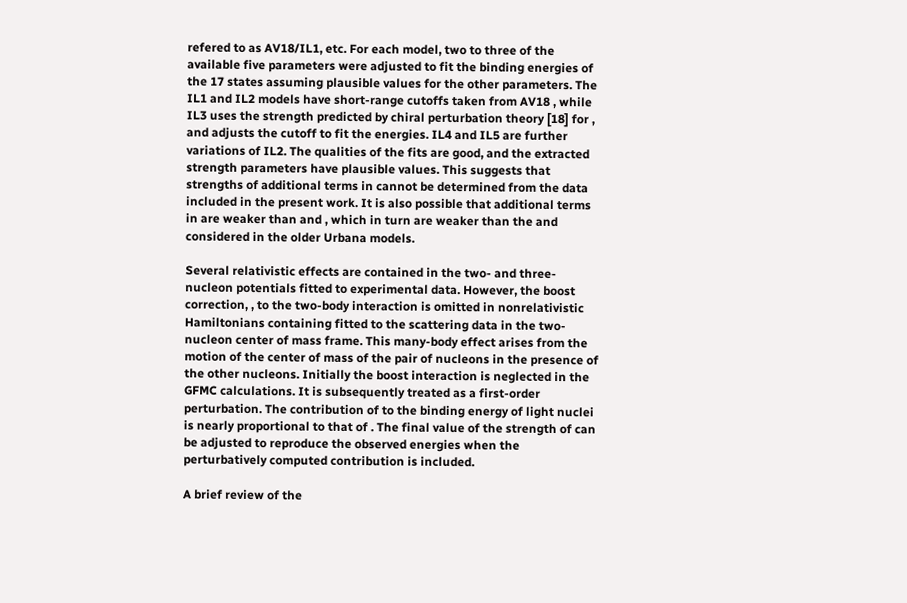refered to as AV18/IL1, etc. For each model, two to three of the available five parameters were adjusted to fit the binding energies of the 17 states assuming plausible values for the other parameters. The IL1 and IL2 models have short-range cutoffs taken from AV18 , while IL3 uses the strength predicted by chiral perturbation theory [18] for , and adjusts the cutoff to fit the energies. IL4 and IL5 are further variations of IL2. The qualities of the fits are good, and the extracted strength parameters have plausible values. This suggests that strengths of additional terms in cannot be determined from the data included in the present work. It is also possible that additional terms in are weaker than and , which in turn are weaker than the and considered in the older Urbana models.

Several relativistic effects are contained in the two- and three-nucleon potentials fitted to experimental data. However, the boost correction, , to the two-body interaction is omitted in nonrelativistic Hamiltonians containing fitted to the scattering data in the two-nucleon center of mass frame. This many-body effect arises from the motion of the center of mass of the pair of nucleons in the presence of the other nucleons. Initially the boost interaction is neglected in the GFMC calculations. It is subsequently treated as a first-order perturbation. The contribution of to the binding energy of light nuclei is nearly proportional to that of . The final value of the strength of can be adjusted to reproduce the observed energies when the perturbatively computed contribution is included.

A brief review of the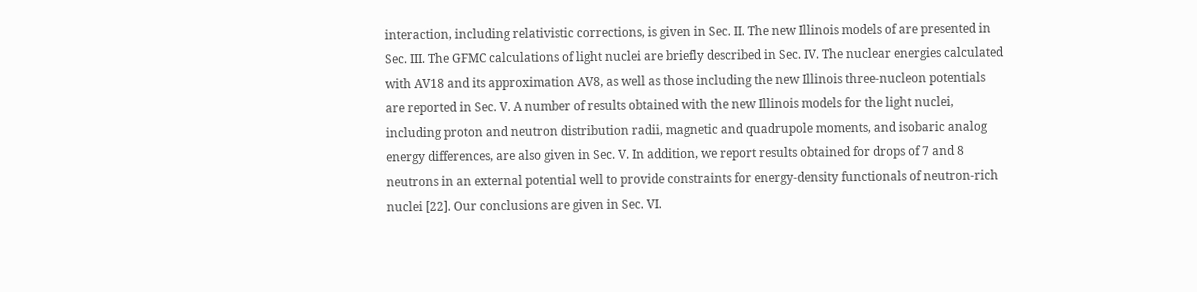interaction, including relativistic corrections, is given in Sec. II. The new Illinois models of are presented in Sec. III. The GFMC calculations of light nuclei are briefly described in Sec. IV. The nuclear energies calculated with AV18 and its approximation AV8, as well as those including the new Illinois three-nucleon potentials are reported in Sec. V. A number of results obtained with the new Illinois models for the light nuclei, including proton and neutron distribution radii, magnetic and quadrupole moments, and isobaric analog energy differences, are also given in Sec. V. In addition, we report results obtained for drops of 7 and 8 neutrons in an external potential well to provide constraints for energy-density functionals of neutron-rich nuclei [22]. Our conclusions are given in Sec. VI.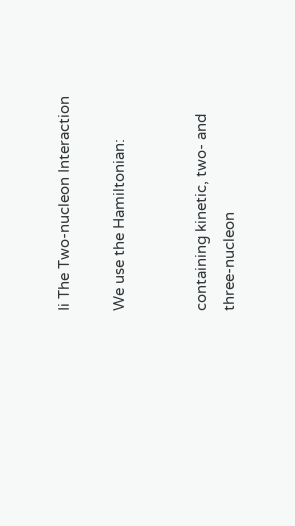Ii The Two-nucleon Interaction

We use the Hamiltonian:


containing kinetic, two- and three-nucleon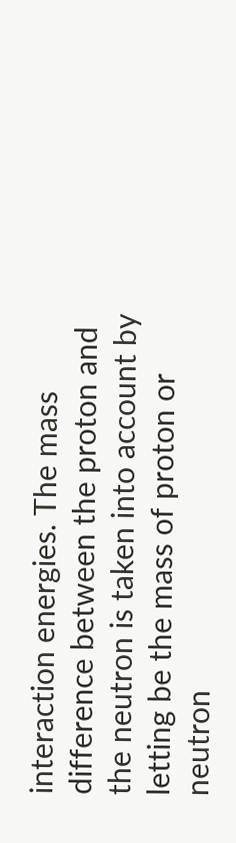interaction energies. The mass difference between the proton and the neutron is taken into account by letting be the mass of proton or neutron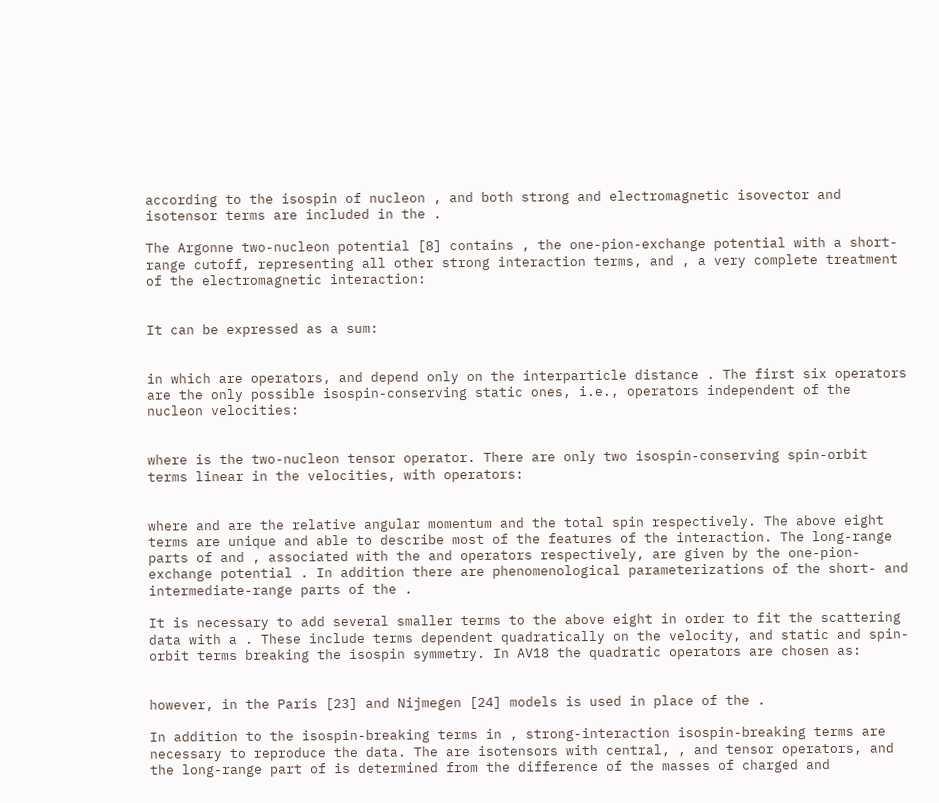according to the isospin of nucleon , and both strong and electromagnetic isovector and isotensor terms are included in the .

The Argonne two-nucleon potential [8] contains , the one-pion-exchange potential with a short-range cutoff, representing all other strong interaction terms, and , a very complete treatment of the electromagnetic interaction:


It can be expressed as a sum:


in which are operators, and depend only on the interparticle distance . The first six operators are the only possible isospin-conserving static ones, i.e., operators independent of the nucleon velocities:


where is the two-nucleon tensor operator. There are only two isospin-conserving spin-orbit terms linear in the velocities, with operators:


where and are the relative angular momentum and the total spin respectively. The above eight terms are unique and able to describe most of the features of the interaction. The long-range parts of and , associated with the and operators respectively, are given by the one-pion-exchange potential . In addition there are phenomenological parameterizations of the short- and intermediate-range parts of the .

It is necessary to add several smaller terms to the above eight in order to fit the scattering data with a . These include terms dependent quadratically on the velocity, and static and spin-orbit terms breaking the isospin symmetry. In AV18 the quadratic operators are chosen as:


however, in the Paris [23] and Nijmegen [24] models is used in place of the .

In addition to the isospin-breaking terms in , strong-interaction isospin-breaking terms are necessary to reproduce the data. The are isotensors with central, , and tensor operators, and the long-range part of is determined from the difference of the masses of charged and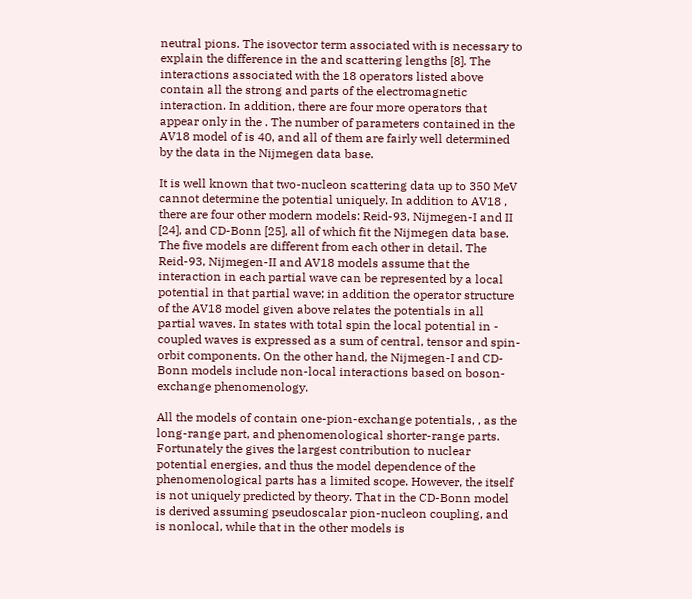neutral pions. The isovector term associated with is necessary to explain the difference in the and scattering lengths [8]. The interactions associated with the 18 operators listed above contain all the strong and parts of the electromagnetic interaction. In addition, there are four more operators that appear only in the . The number of parameters contained in the AV18 model of is 40, and all of them are fairly well determined by the data in the Nijmegen data base.

It is well known that two-nucleon scattering data up to 350 MeV cannot determine the potential uniquely. In addition to AV18 , there are four other modern models: Reid-93, Nijmegen-I and II [24], and CD-Bonn [25], all of which fit the Nijmegen data base. The five models are different from each other in detail. The Reid-93, Nijmegen-II and AV18 models assume that the interaction in each partial wave can be represented by a local potential in that partial wave; in addition the operator structure of the AV18 model given above relates the potentials in all partial waves. In states with total spin the local potential in - coupled waves is expressed as a sum of central, tensor and spin-orbit components. On the other hand, the Nijmegen-I and CD-Bonn models include non-local interactions based on boson-exchange phenomenology.

All the models of contain one-pion-exchange potentials, , as the long-range part, and phenomenological shorter-range parts. Fortunately the gives the largest contribution to nuclear potential energies, and thus the model dependence of the phenomenological parts has a limited scope. However, the itself is not uniquely predicted by theory. That in the CD-Bonn model is derived assuming pseudoscalar pion-nucleon coupling, and is nonlocal, while that in the other models is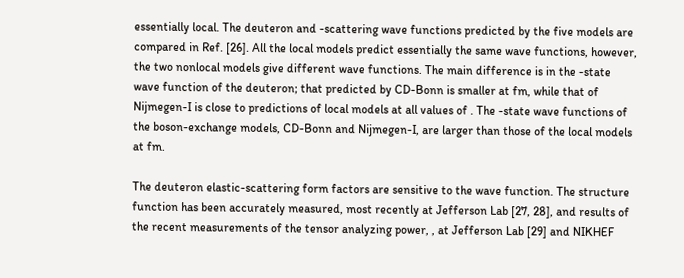essentially local. The deuteron and -scattering wave functions predicted by the five models are compared in Ref. [26]. All the local models predict essentially the same wave functions, however, the two nonlocal models give different wave functions. The main difference is in the -state wave function of the deuteron; that predicted by CD-Bonn is smaller at fm, while that of Nijmegen-I is close to predictions of local models at all values of . The -state wave functions of the boson-exchange models, CD-Bonn and Nijmegen-I, are larger than those of the local models at fm.

The deuteron elastic-scattering form factors are sensitive to the wave function. The structure function has been accurately measured, most recently at Jefferson Lab [27, 28], and results of the recent measurements of the tensor analyzing power, , at Jefferson Lab [29] and NIKHEF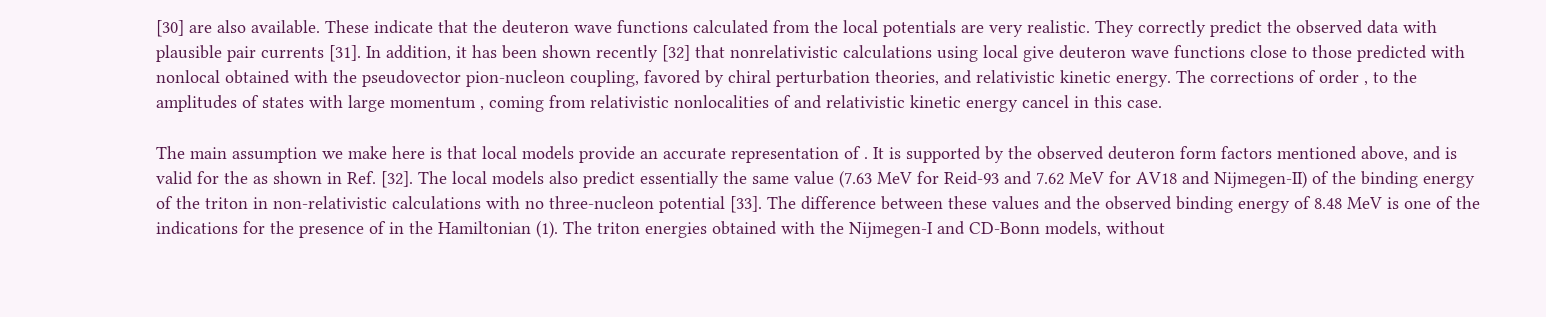[30] are also available. These indicate that the deuteron wave functions calculated from the local potentials are very realistic. They correctly predict the observed data with plausible pair currents [31]. In addition, it has been shown recently [32] that nonrelativistic calculations using local give deuteron wave functions close to those predicted with nonlocal obtained with the pseudovector pion-nucleon coupling, favored by chiral perturbation theories, and relativistic kinetic energy. The corrections of order , to the amplitudes of states with large momentum , coming from relativistic nonlocalities of and relativistic kinetic energy cancel in this case.

The main assumption we make here is that local models provide an accurate representation of . It is supported by the observed deuteron form factors mentioned above, and is valid for the as shown in Ref. [32]. The local models also predict essentially the same value (7.63 MeV for Reid-93 and 7.62 MeV for AV18 and Nijmegen-II) of the binding energy of the triton in non-relativistic calculations with no three-nucleon potential [33]. The difference between these values and the observed binding energy of 8.48 MeV is one of the indications for the presence of in the Hamiltonian (1). The triton energies obtained with the Nijmegen-I and CD-Bonn models, without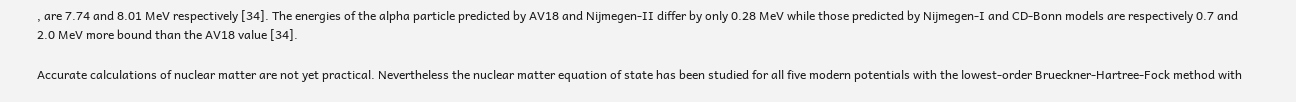, are 7.74 and 8.01 MeV respectively [34]. The energies of the alpha particle predicted by AV18 and Nijmegen-II differ by only 0.28 MeV while those predicted by Nijmegen-I and CD-Bonn models are respectively 0.7 and 2.0 MeV more bound than the AV18 value [34].

Accurate calculations of nuclear matter are not yet practical. Nevertheless the nuclear matter equation of state has been studied for all five modern potentials with the lowest-order Brueckner-Hartree-Fock method with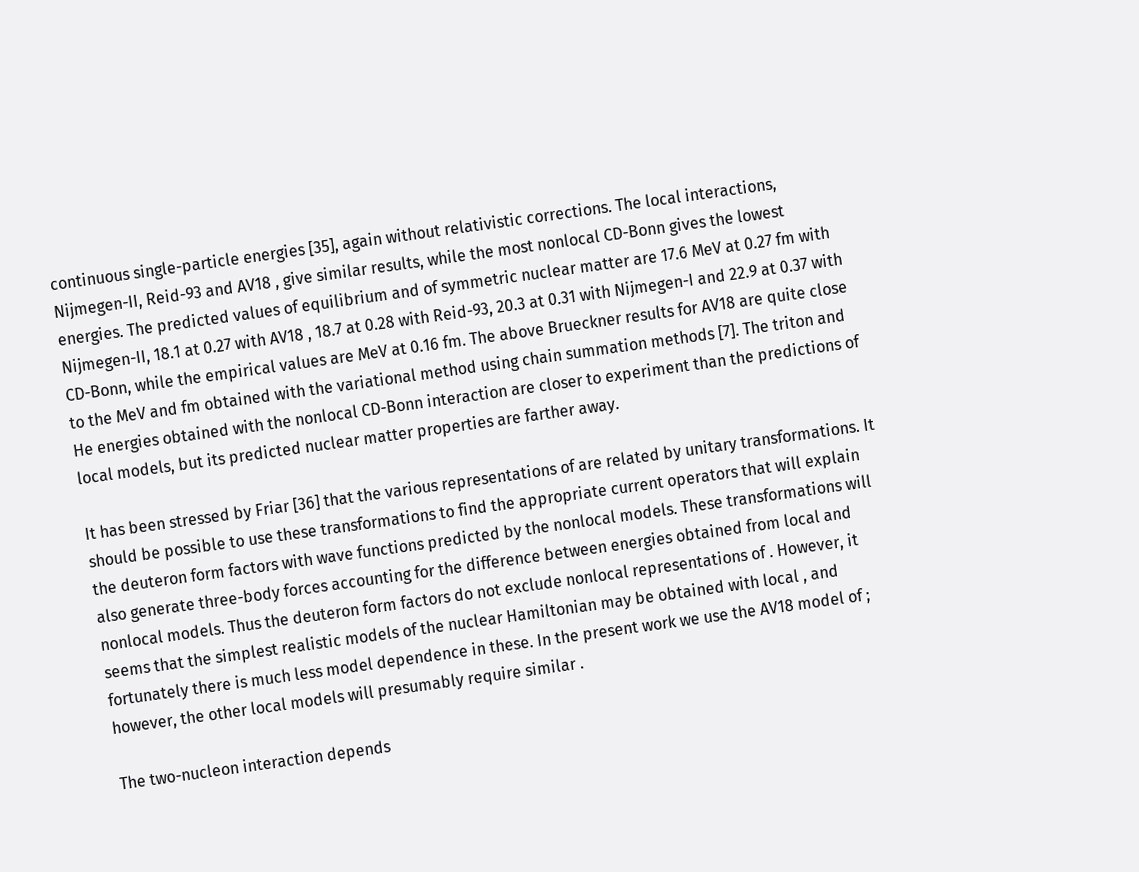continuous single-particle energies [35], again without relativistic corrections. The local interactions, Nijmegen-II, Reid-93 and AV18 , give similar results, while the most nonlocal CD-Bonn gives the lowest energies. The predicted values of equilibrium and of symmetric nuclear matter are 17.6 MeV at 0.27 fm with Nijmegen-II, 18.1 at 0.27 with AV18 , 18.7 at 0.28 with Reid-93, 20.3 at 0.31 with Nijmegen-I and 22.9 at 0.37 with CD-Bonn, while the empirical values are MeV at 0.16 fm. The above Brueckner results for AV18 are quite close to the MeV and fm obtained with the variational method using chain summation methods [7]. The triton and He energies obtained with the nonlocal CD-Bonn interaction are closer to experiment than the predictions of local models, but its predicted nuclear matter properties are farther away.

It has been stressed by Friar [36] that the various representations of are related by unitary transformations. It should be possible to use these transformations to find the appropriate current operators that will explain the deuteron form factors with wave functions predicted by the nonlocal models. These transformations will also generate three-body forces accounting for the difference between energies obtained from local and nonlocal models. Thus the deuteron form factors do not exclude nonlocal representations of . However, it seems that the simplest realistic models of the nuclear Hamiltonian may be obtained with local , and fortunately there is much less model dependence in these. In the present work we use the AV18 model of ; however, the other local models will presumably require similar .

The two-nucleon interaction depends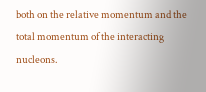both on the relative momentum and the total momentum of the interacting nucleons.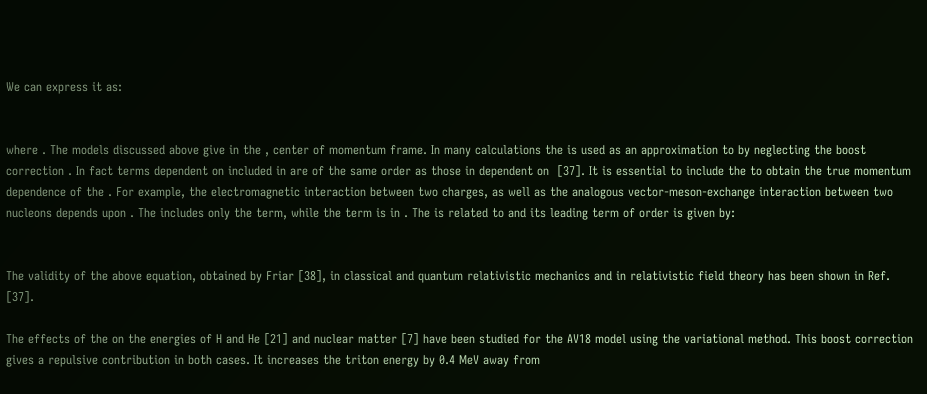We can express it as:


where . The models discussed above give in the , center of momentum frame. In many calculations the is used as an approximation to by neglecting the boost correction . In fact terms dependent on included in are of the same order as those in dependent on  [37]. It is essential to include the to obtain the true momentum dependence of the . For example, the electromagnetic interaction between two charges, as well as the analogous vector-meson-exchange interaction between two nucleons depends upon . The includes only the term, while the term is in . The is related to and its leading term of order is given by:


The validity of the above equation, obtained by Friar [38], in classical and quantum relativistic mechanics and in relativistic field theory has been shown in Ref. [37].

The effects of the on the energies of H and He [21] and nuclear matter [7] have been studied for the AV18 model using the variational method. This boost correction gives a repulsive contribution in both cases. It increases the triton energy by 0.4 MeV away from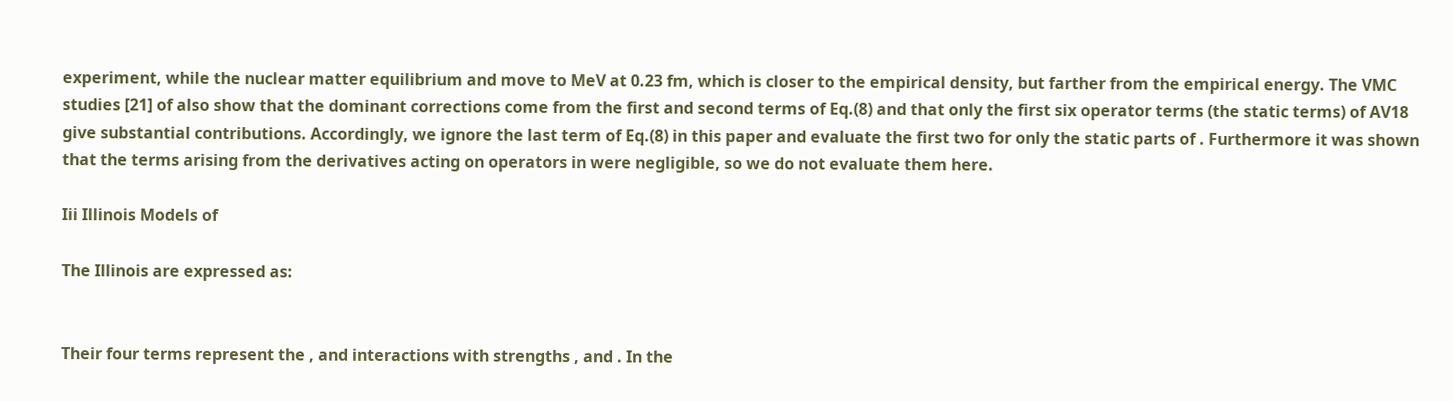experiment, while the nuclear matter equilibrium and move to MeV at 0.23 fm, which is closer to the empirical density, but farther from the empirical energy. The VMC studies [21] of also show that the dominant corrections come from the first and second terms of Eq.(8) and that only the first six operator terms (the static terms) of AV18 give substantial contributions. Accordingly, we ignore the last term of Eq.(8) in this paper and evaluate the first two for only the static parts of . Furthermore it was shown that the terms arising from the derivatives acting on operators in were negligible, so we do not evaluate them here.

Iii Illinois Models of

The Illinois are expressed as:


Their four terms represent the , and interactions with strengths , and . In the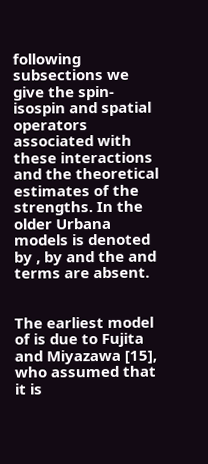following subsections we give the spin-isospin and spatial operators associated with these interactions and the theoretical estimates of the strengths. In the older Urbana models is denoted by , by and the and terms are absent.


The earliest model of is due to Fujita and Miyazawa [15], who assumed that it is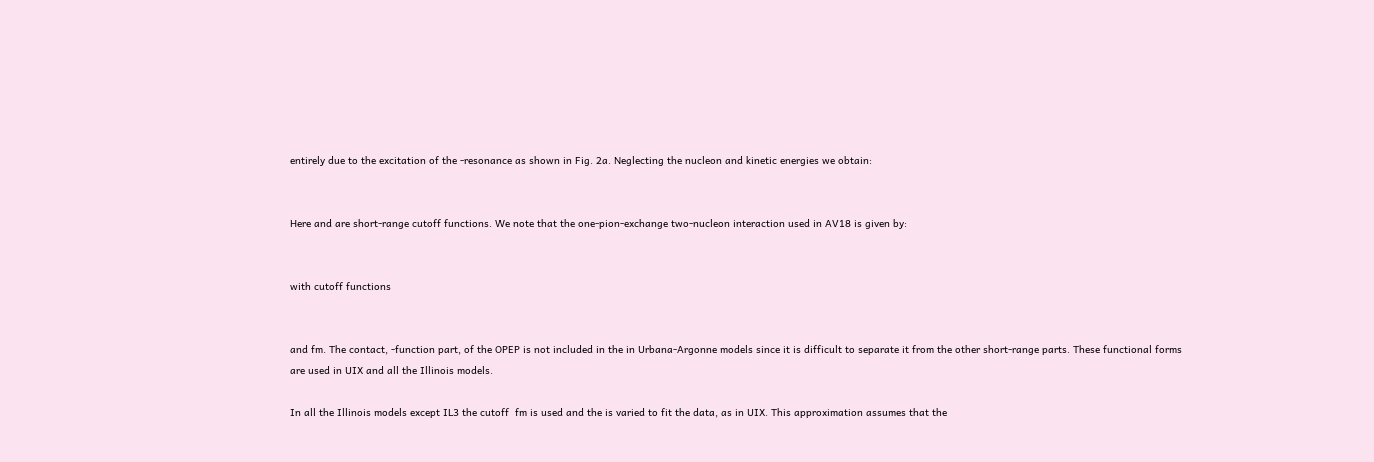entirely due to the excitation of the -resonance as shown in Fig. 2a. Neglecting the nucleon and kinetic energies we obtain:


Here and are short-range cutoff functions. We note that the one-pion-exchange two-nucleon interaction used in AV18 is given by:


with cutoff functions


and fm. The contact, -function part, of the OPEP is not included in the in Urbana-Argonne models since it is difficult to separate it from the other short-range parts. These functional forms are used in UIX and all the Illinois models.

In all the Illinois models except IL3 the cutoff  fm is used and the is varied to fit the data, as in UIX. This approximation assumes that the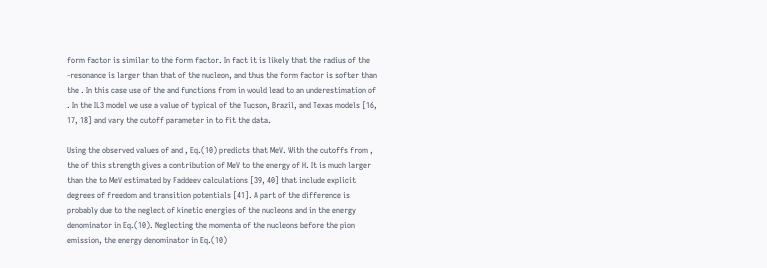form factor is similar to the form factor. In fact it is likely that the radius of the -resonance is larger than that of the nucleon, and thus the form factor is softer than the . In this case use of the and functions from in would lead to an underestimation of . In the IL3 model we use a value of typical of the Tucson, Brazil, and Texas models [16, 17, 18] and vary the cutoff parameter in to fit the data.

Using the observed values of and , Eq.(10) predicts that MeV. With the cutoffs from , the of this strength gives a contribution of MeV to the energy of H. It is much larger than the to MeV estimated by Faddeev calculations [39, 40] that include explicit degrees of freedom and transition potentials [41]. A part of the difference is probably due to the neglect of kinetic energies of the nucleons and in the energy denominator in Eq.(10). Neglecting the momenta of the nucleons before the pion emission, the energy denominator in Eq.(10)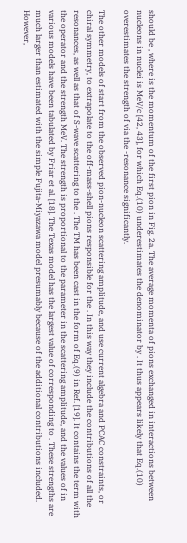should be , where is the momentum of the first pion in Fig. 2a. The average momenta of pions exchanged in interactions between nucleons in nuclei is MeV/c [42, 43], for which Eq.(10) underestimates the denominator by . It thus appears likely that Eq.(10) overestimates the strength of via the -resonance significantly.

The other models of start from the observed pion-nucleon scattering amplitude, and use current algebra and PCAC constraints, or chiral symmetry, to extrapolate to the off-mass-shell pions responsible for the . In this way they include the contributions of all the resonances, as well as that of S-wave scattering to the . The TM has been cast in the form of Eq.(9) in Ref. [19]. It contains the term with the operator and the strength MeV. The strength is proportional to the parameter in the scattering amplitude, and the values of in various models have been tabulated by Friar et al. [18]. The Texas model has the largest value of corresponding to . These strengths are much larger than estimated with the simple Fujita-Miyazawa model presumably because of the additional contributions included. However,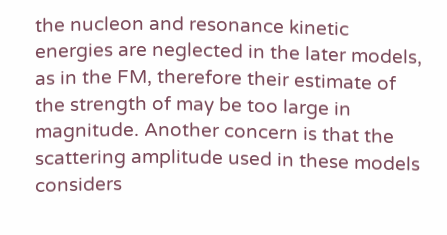the nucleon and resonance kinetic energies are neglected in the later models, as in the FM, therefore their estimate of the strength of may be too large in magnitude. Another concern is that the scattering amplitude used in these models considers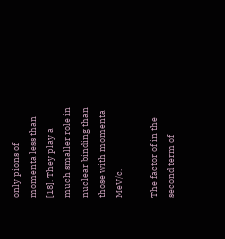only pions of momenta less than  [18]. They play a much smaller role in nuclear binding than those with momenta MeV/c.

The factor of in the second term of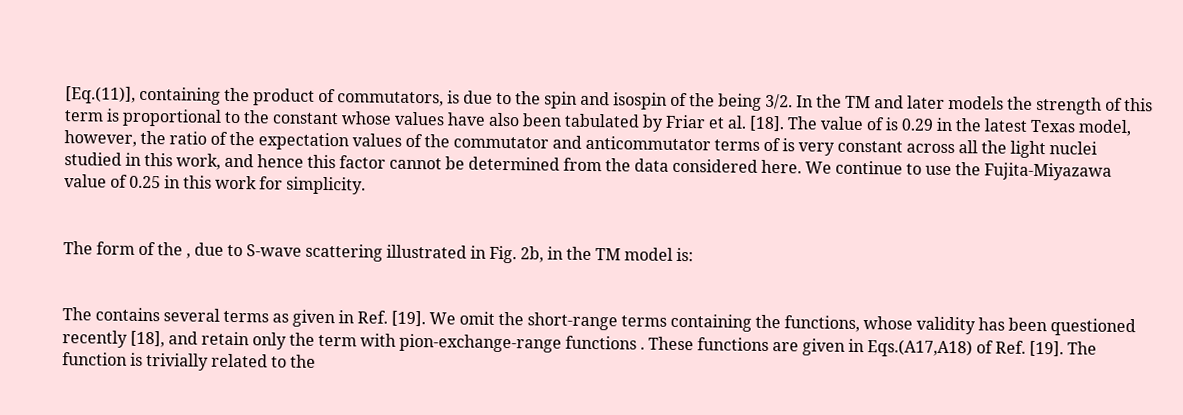[Eq.(11)], containing the product of commutators, is due to the spin and isospin of the being 3/2. In the TM and later models the strength of this term is proportional to the constant whose values have also been tabulated by Friar et al. [18]. The value of is 0.29 in the latest Texas model, however, the ratio of the expectation values of the commutator and anticommutator terms of is very constant across all the light nuclei studied in this work, and hence this factor cannot be determined from the data considered here. We continue to use the Fujita-Miyazawa value of 0.25 in this work for simplicity.


The form of the , due to S-wave scattering illustrated in Fig. 2b, in the TM model is:


The contains several terms as given in Ref. [19]. We omit the short-range terms containing the functions, whose validity has been questioned recently [18], and retain only the term with pion-exchange-range functions . These functions are given in Eqs.(A17,A18) of Ref. [19]. The function is trivially related to the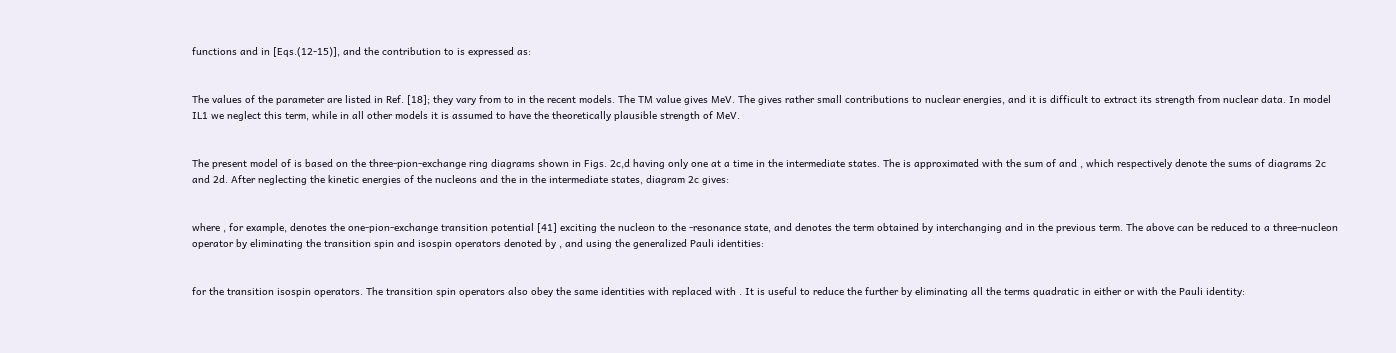functions and in [Eqs.(12-15)], and the contribution to is expressed as:


The values of the parameter are listed in Ref. [18]; they vary from to in the recent models. The TM value gives MeV. The gives rather small contributions to nuclear energies, and it is difficult to extract its strength from nuclear data. In model IL1 we neglect this term, while in all other models it is assumed to have the theoretically plausible strength of MeV.


The present model of is based on the three-pion-exchange ring diagrams shown in Figs. 2c,d having only one at a time in the intermediate states. The is approximated with the sum of and , which respectively denote the sums of diagrams 2c and 2d. After neglecting the kinetic energies of the nucleons and the in the intermediate states, diagram 2c gives:


where , for example, denotes the one-pion-exchange transition potential [41] exciting the nucleon to the -resonance state, and denotes the term obtained by interchanging and in the previous term. The above can be reduced to a three-nucleon operator by eliminating the transition spin and isospin operators denoted by , and using the generalized Pauli identities:


for the transition isospin operators. The transition spin operators also obey the same identities with replaced with . It is useful to reduce the further by eliminating all the terms quadratic in either or with the Pauli identity: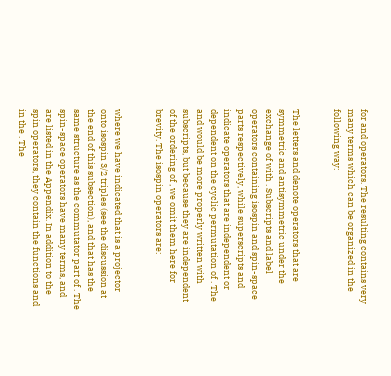for and operators. The resulting contains very many terms which can be organized in the following way:


The letters and denote operators that are symmetric and antisymmetric under the exchange of with . Subscripts and label operators containing isospin and spin-space parts respectively, while superscripts and indicate operators that are independent or dependent on the cyclic permutation of . The and would be more properly written with subscripts, but because they are independent of the ordering of , we omit them here for brevity. The isospin operators are:


where we have indicated that is a projector onto isospin 3/2 triples (see the discussion at the end of this subsection), and that has the same structure as the commutator part of . The spin-space operators have many terms, and are listed in the Appendix. In addition to the spin operators, they contain the functions and in the . The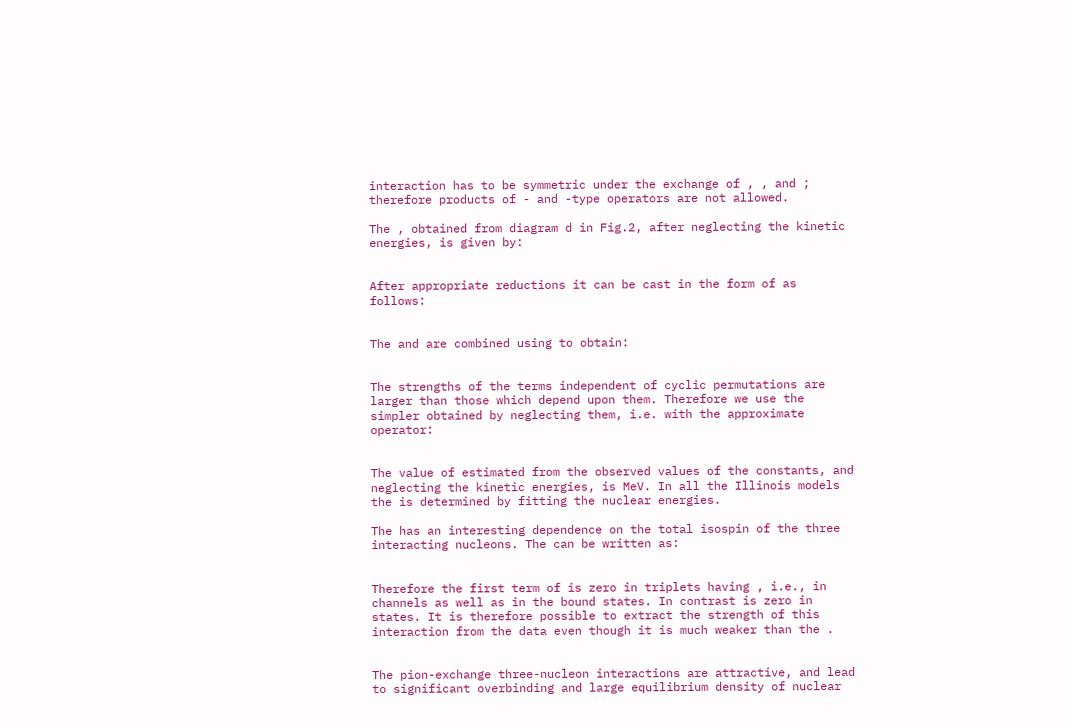interaction has to be symmetric under the exchange of , , and ; therefore products of - and -type operators are not allowed.

The , obtained from diagram d in Fig.2, after neglecting the kinetic energies, is given by:


After appropriate reductions it can be cast in the form of as follows:


The and are combined using to obtain:


The strengths of the terms independent of cyclic permutations are larger than those which depend upon them. Therefore we use the simpler obtained by neglecting them, i.e. with the approximate operator:


The value of estimated from the observed values of the constants, and neglecting the kinetic energies, is MeV. In all the Illinois models the is determined by fitting the nuclear energies.

The has an interesting dependence on the total isospin of the three interacting nucleons. The can be written as:


Therefore the first term of is zero in triplets having , i.e., in channels as well as in the bound states. In contrast is zero in states. It is therefore possible to extract the strength of this interaction from the data even though it is much weaker than the .


The pion-exchange three-nucleon interactions are attractive, and lead to significant overbinding and large equilibrium density of nuclear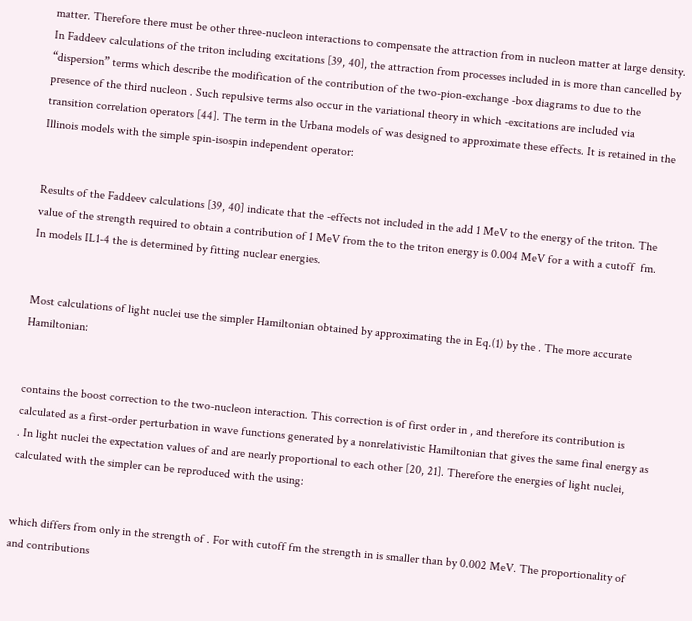matter. Therefore there must be other three-nucleon interactions to compensate the attraction from in nucleon matter at large density. In Faddeev calculations of the triton including excitations [39, 40], the attraction from processes included in is more than cancelled by “dispersion” terms which describe the modification of the contribution of the two-pion-exchange -box diagrams to due to the presence of the third nucleon . Such repulsive terms also occur in the variational theory in which -excitations are included via transition correlation operators [44]. The term in the Urbana models of was designed to approximate these effects. It is retained in the Illinois models with the simple spin-isospin independent operator:


Results of the Faddeev calculations [39, 40] indicate that the -effects not included in the add 1 MeV to the energy of the triton. The value of the strength required to obtain a contribution of 1 MeV from the to the triton energy is 0.004 MeV for a with a cutoff  fm. In models IL1-4 the is determined by fitting nuclear energies.


Most calculations of light nuclei use the simpler Hamiltonian obtained by approximating the in Eq.(1) by the . The more accurate Hamiltonian:


contains the boost correction to the two-nucleon interaction. This correction is of first order in , and therefore its contribution is calculated as a first-order perturbation in wave functions generated by a nonrelativistic Hamiltonian that gives the same final energy as . In light nuclei the expectation values of and are nearly proportional to each other [20, 21]. Therefore the energies of light nuclei, calculated with the simpler can be reproduced with the using:


which differs from only in the strength of . For with cutoff fm the strength in is smaller than by 0.002 MeV. The proportionality of and contributions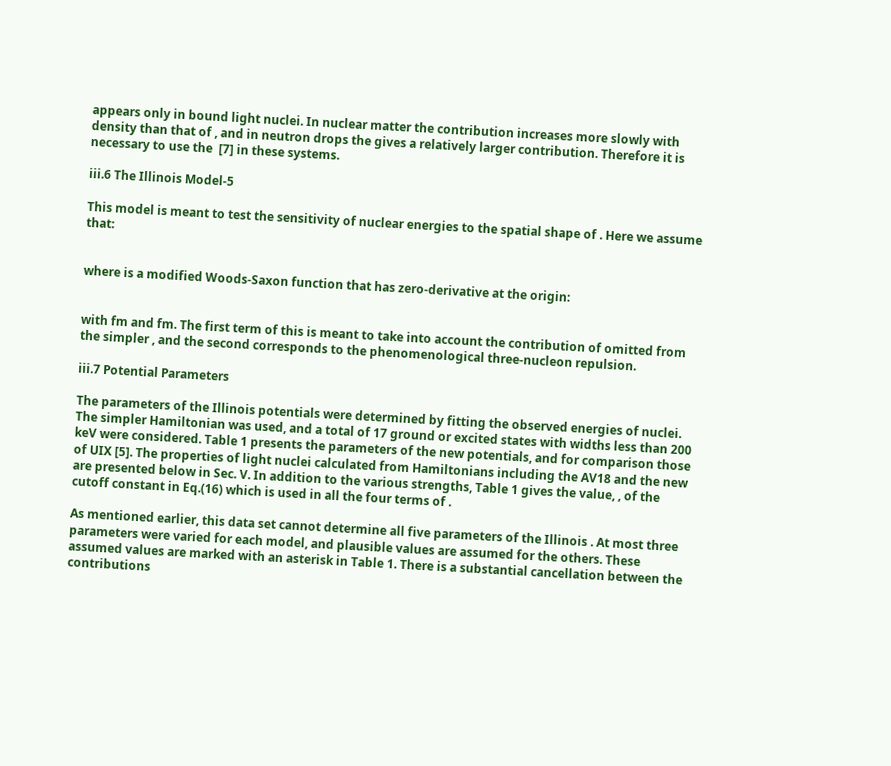appears only in bound light nuclei. In nuclear matter the contribution increases more slowly with density than that of , and in neutron drops the gives a relatively larger contribution. Therefore it is necessary to use the  [7] in these systems.

iii.6 The Illinois Model-5

This model is meant to test the sensitivity of nuclear energies to the spatial shape of . Here we assume that:


where is a modified Woods-Saxon function that has zero-derivative at the origin:


with fm and fm. The first term of this is meant to take into account the contribution of omitted from the simpler , and the second corresponds to the phenomenological three-nucleon repulsion.

iii.7 Potential Parameters

The parameters of the Illinois potentials were determined by fitting the observed energies of nuclei. The simpler Hamiltonian was used, and a total of 17 ground or excited states with widths less than 200 keV were considered. Table 1 presents the parameters of the new potentials, and for comparison those of UIX [5]. The properties of light nuclei calculated from Hamiltonians including the AV18 and the new are presented below in Sec. V. In addition to the various strengths, Table 1 gives the value, , of the cutoff constant in Eq.(16) which is used in all the four terms of .

As mentioned earlier, this data set cannot determine all five parameters of the Illinois . At most three parameters were varied for each model, and plausible values are assumed for the others. These assumed values are marked with an asterisk in Table 1. There is a substantial cancellation between the contributions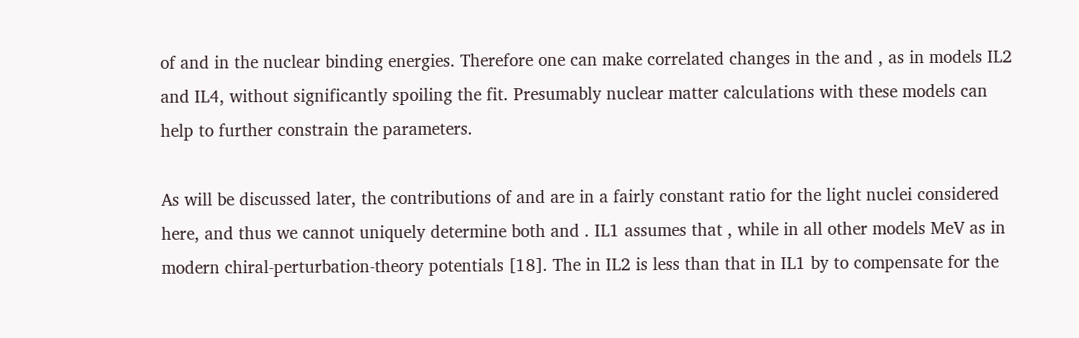of and in the nuclear binding energies. Therefore one can make correlated changes in the and , as in models IL2 and IL4, without significantly spoiling the fit. Presumably nuclear matter calculations with these models can help to further constrain the parameters.

As will be discussed later, the contributions of and are in a fairly constant ratio for the light nuclei considered here, and thus we cannot uniquely determine both and . IL1 assumes that , while in all other models MeV as in modern chiral-perturbation-theory potentials [18]. The in IL2 is less than that in IL1 by to compensate for the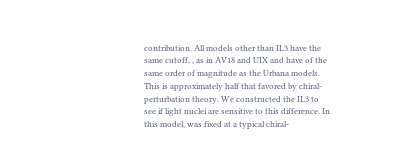contribution. All models other than IL3 have the same cutoff, , as in AV18 and UIX and have of the same order of magnitude as the Urbana models. This is approximately half that favored by chiral-perturbation theory. We constructed the IL3 to see if light nuclei are sensitive to this difference. In this model, was fixed at a typical chiral-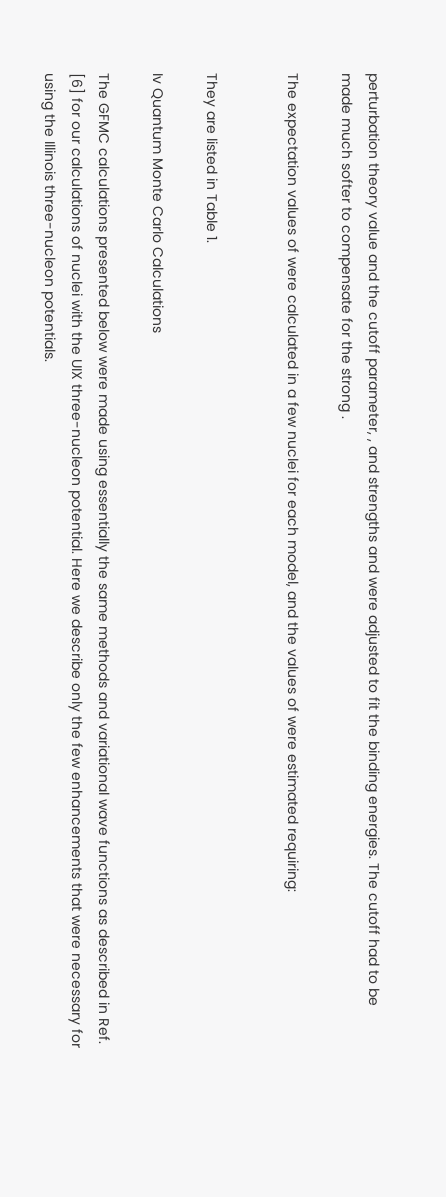perturbation theory value and the cutoff parameter, , and strengths and were adjusted to fit the binding energies. The cutoff had to be made much softer to compensate for the strong .

The expectation values of were calculated in a few nuclei for each model, and the values of were estimated requiring:


They are listed in Table 1.

Iv Quantum Monte Carlo Calculations

The GFMC calculations presented below were made using essentially the same methods and variational wave functions as described in Ref. [6] for our calculations of nuclei with the UIX three-nucleon potential. Here we describe only the few enhancements that were necessary for using the Illinois three-nucleon potentials.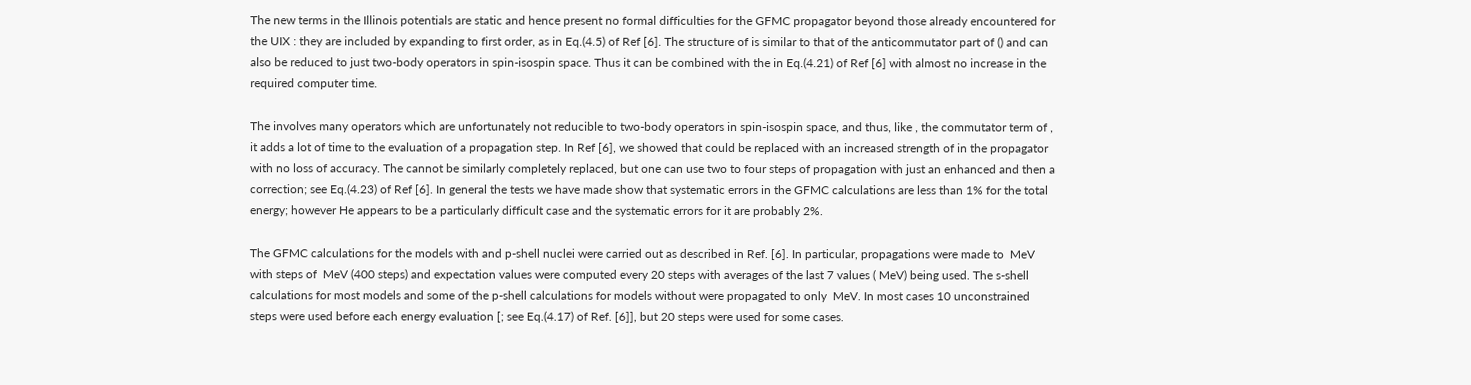The new terms in the Illinois potentials are static and hence present no formal difficulties for the GFMC propagator beyond those already encountered for the UIX : they are included by expanding to first order, as in Eq.(4.5) of Ref [6]. The structure of is similar to that of the anticommutator part of () and can also be reduced to just two-body operators in spin-isospin space. Thus it can be combined with the in Eq.(4.21) of Ref [6] with almost no increase in the required computer time.

The involves many operators which are unfortunately not reducible to two-body operators in spin-isospin space, and thus, like , the commutator term of , it adds a lot of time to the evaluation of a propagation step. In Ref [6], we showed that could be replaced with an increased strength of in the propagator with no loss of accuracy. The cannot be similarly completely replaced, but one can use two to four steps of propagation with just an enhanced and then a correction; see Eq.(4.23) of Ref [6]. In general the tests we have made show that systematic errors in the GFMC calculations are less than 1% for the total energy; however He appears to be a particularly difficult case and the systematic errors for it are probably 2%.

The GFMC calculations for the models with and p-shell nuclei were carried out as described in Ref. [6]. In particular, propagations were made to  MeV with steps of  MeV (400 steps) and expectation values were computed every 20 steps with averages of the last 7 values ( MeV) being used. The s-shell calculations for most models and some of the p-shell calculations for models without were propagated to only  MeV. In most cases 10 unconstrained steps were used before each energy evaluation [; see Eq.(4.17) of Ref. [6]], but 20 steps were used for some cases.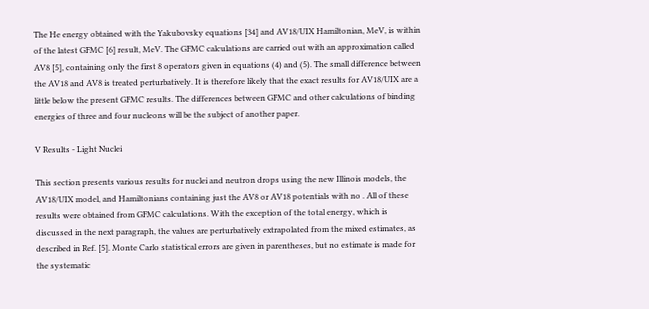The He energy obtained with the Yakubovsky equations [34] and AV18/UIX Hamiltonian, MeV, is within of the latest GFMC [6] result, MeV. The GFMC calculations are carried out with an approximation called AV8 [5], containing only the first 8 operators given in equations (4) and (5). The small difference between the AV18 and AV8 is treated perturbatively. It is therefore likely that the exact results for AV18/UIX are a little below the present GFMC results. The differences between GFMC and other calculations of binding energies of three and four nucleons will be the subject of another paper.

V Results - Light Nuclei

This section presents various results for nuclei and neutron drops using the new Illinois models, the AV18/UIX model, and Hamiltonians containing just the AV8 or AV18 potentials with no . All of these results were obtained from GFMC calculations. With the exception of the total energy, which is discussed in the next paragraph, the values are perturbatively extrapolated from the mixed estimates, as described in Ref. [5]. Monte Carlo statistical errors are given in parentheses, but no estimate is made for the systematic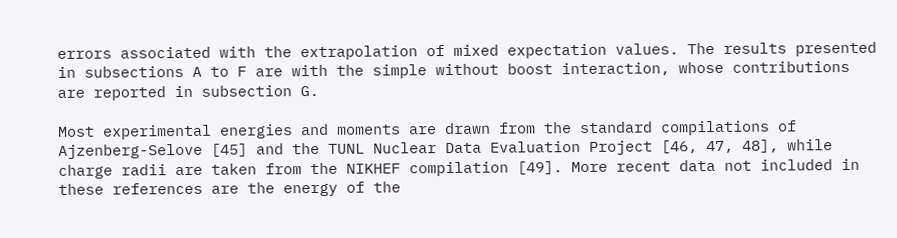errors associated with the extrapolation of mixed expectation values. The results presented in subsections A to F are with the simple without boost interaction, whose contributions are reported in subsection G.

Most experimental energies and moments are drawn from the standard compilations of Ajzenberg-Selove [45] and the TUNL Nuclear Data Evaluation Project [46, 47, 48], while charge radii are taken from the NIKHEF compilation [49]. More recent data not included in these references are the energy of the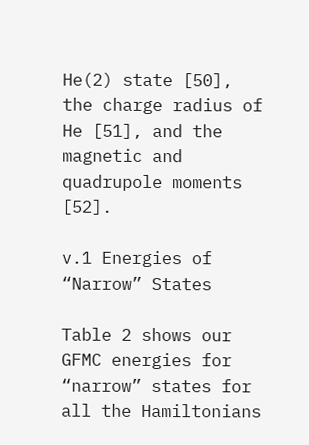He(2) state [50], the charge radius of He [51], and the magnetic and quadrupole moments [52].

v.1 Energies of “Narrow” States

Table 2 shows our GFMC energies for “narrow” states for all the Hamiltonians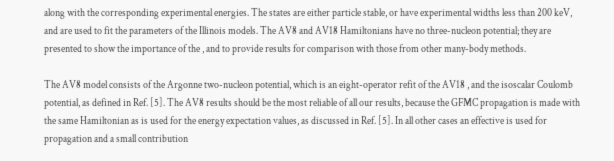along with the corresponding experimental energies. The states are either particle stable, or have experimental widths less than 200 keV, and are used to fit the parameters of the Illinois models. The AV8 and AV18 Hamiltonians have no three-nucleon potential; they are presented to show the importance of the , and to provide results for comparison with those from other many-body methods.

The AV8 model consists of the Argonne two-nucleon potential, which is an eight-operator refit of the AV18 , and the isoscalar Coulomb potential, as defined in Ref. [5]. The AV8 results should be the most reliable of all our results, because the GFMC propagation is made with the same Hamiltonian as is used for the energy expectation values, as discussed in Ref. [5]. In all other cases an effective is used for propagation and a small contribution